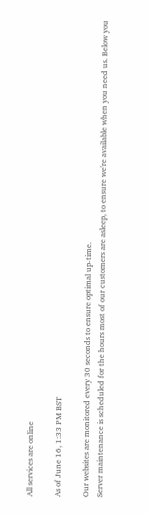All services are online

As of June 16, 1:33 PM BST

Our websites are monitored every 30 seconds to ensure optimal up-time.
Server maintenance is scheduled for the hours most of our customers are asleep, to ensure we're available when you need us. Below you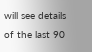will see details of the last 90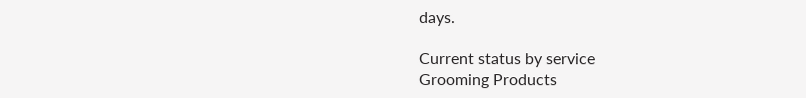days.

Current status by service
Grooming Products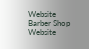Website
Barber Shop Website